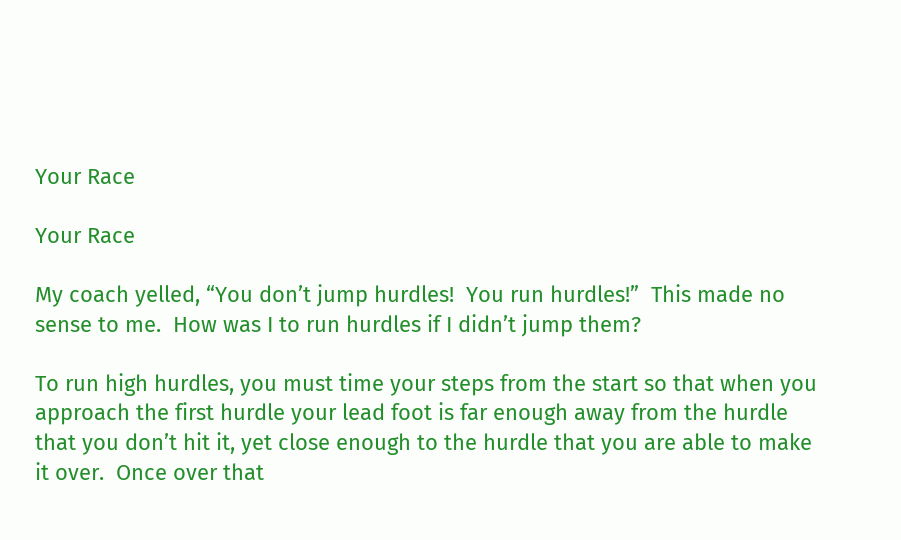Your Race

Your Race

My coach yelled, “You don’t jump hurdles!  You run hurdles!”  This made no sense to me.  How was I to run hurdles if I didn’t jump them?

To run high hurdles, you must time your steps from the start so that when you approach the first hurdle your lead foot is far enough away from the hurdle that you don’t hit it, yet close enough to the hurdle that you are able to make it over.  Once over that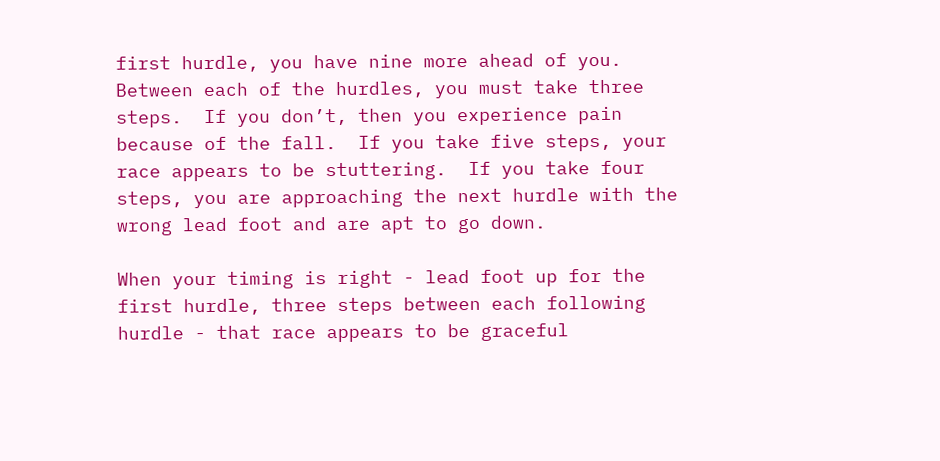first hurdle, you have nine more ahead of you.  Between each of the hurdles, you must take three steps.  If you don’t, then you experience pain because of the fall.  If you take five steps, your race appears to be stuttering.  If you take four steps, you are approaching the next hurdle with the wrong lead foot and are apt to go down.

When your timing is right - lead foot up for the first hurdle, three steps between each following hurdle - that race appears to be graceful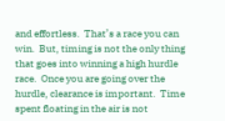and effortless.  That’s a race you can win.  But, timing is not the only thing that goes into winning a high hurdle race.  Once you are going over the hurdle, clearance is important.  Time spent floating in the air is not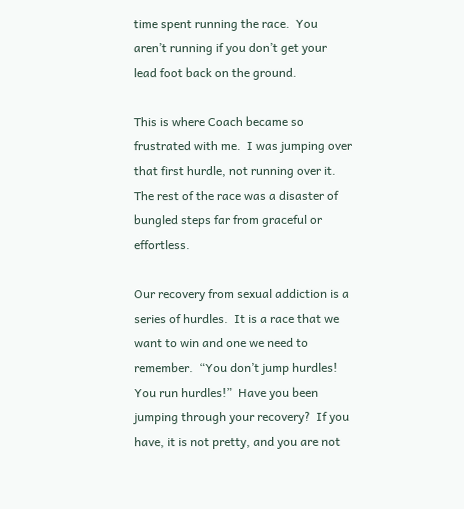time spent running the race.  You aren’t running if you don’t get your lead foot back on the ground.

This is where Coach became so frustrated with me.  I was jumping over that first hurdle, not running over it.  The rest of the race was a disaster of bungled steps far from graceful or effortless.

Our recovery from sexual addiction is a series of hurdles.  It is a race that we want to win and one we need to remember.  “You don’t jump hurdles!  You run hurdles!”  Have you been jumping through your recovery?  If you have, it is not pretty, and you are not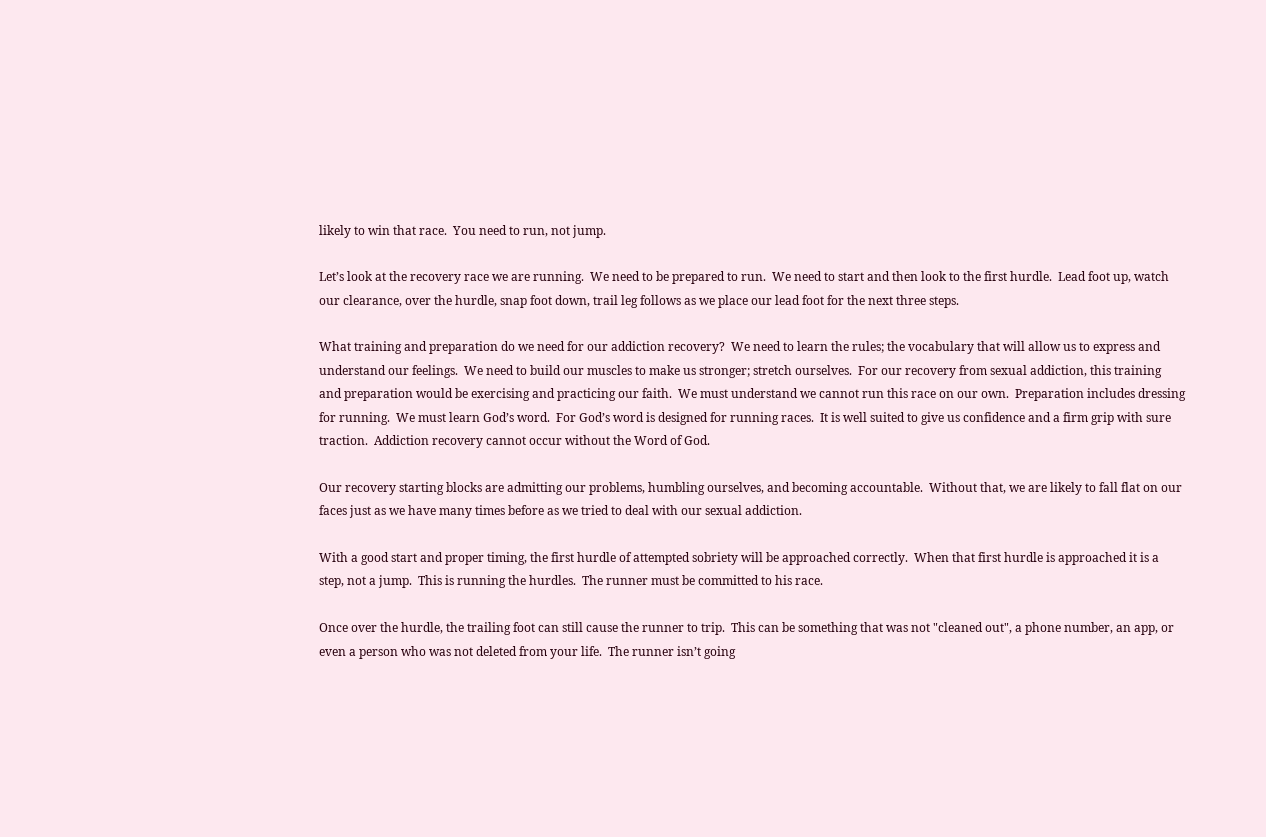likely to win that race.  You need to run, not jump.

Let’s look at the recovery race we are running.  We need to be prepared to run.  We need to start and then look to the first hurdle.  Lead foot up, watch our clearance, over the hurdle, snap foot down, trail leg follows as we place our lead foot for the next three steps.

What training and preparation do we need for our addiction recovery?  We need to learn the rules; the vocabulary that will allow us to express and understand our feelings.  We need to build our muscles to make us stronger; stretch ourselves.  For our recovery from sexual addiction, this training and preparation would be exercising and practicing our faith.  We must understand we cannot run this race on our own.  Preparation includes dressing for running.  We must learn God’s word.  For God’s word is designed for running races.  It is well suited to give us confidence and a firm grip with sure traction.  Addiction recovery cannot occur without the Word of God.

Our recovery starting blocks are admitting our problems, humbling ourselves, and becoming accountable.  Without that, we are likely to fall flat on our faces just as we have many times before as we tried to deal with our sexual addiction.

With a good start and proper timing, the first hurdle of attempted sobriety will be approached correctly.  When that first hurdle is approached it is a step, not a jump.  This is running the hurdles.  The runner must be committed to his race.

Once over the hurdle, the trailing foot can still cause the runner to trip.  This can be something that was not "cleaned out", a phone number, an app, or even a person who was not deleted from your life.  The runner isn’t going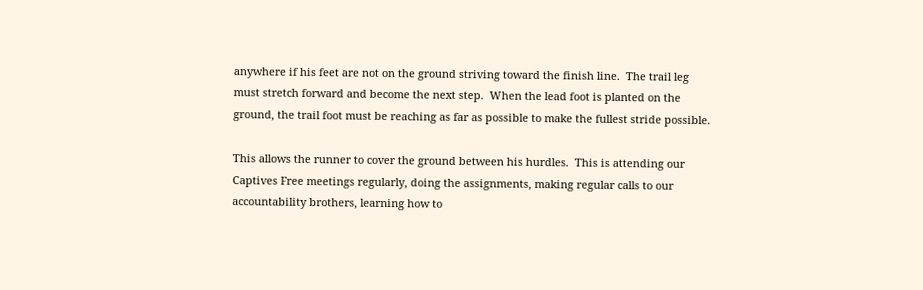anywhere if his feet are not on the ground striving toward the finish line.  The trail leg must stretch forward and become the next step.  When the lead foot is planted on the ground, the trail foot must be reaching as far as possible to make the fullest stride possible.

This allows the runner to cover the ground between his hurdles.  This is attending our Captives Free meetings regularly, doing the assignments, making regular calls to our accountability brothers, learning how to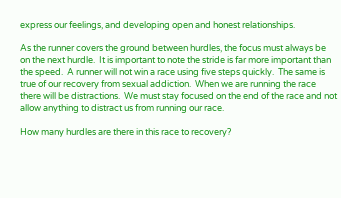express our feelings, and developing open and honest relationships.

As the runner covers the ground between hurdles, the focus must always be on the next hurdle.  It is important to note the stride is far more important than the speed.  A runner will not win a race using five steps quickly.  The same is true of our recovery from sexual addiction.  When we are running the race there will be distractions.  We must stay focused on the end of the race and not allow anything to distract us from running our race.

How many hurdles are there in this race to recovery?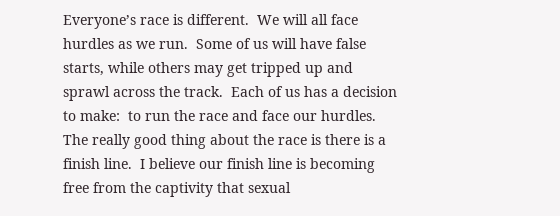Everyone’s race is different.  We will all face hurdles as we run.  Some of us will have false starts, while others may get tripped up and sprawl across the track.  Each of us has a decision to make:  to run the race and face our hurdles.  The really good thing about the race is there is a finish line.  I believe our finish line is becoming free from the captivity that sexual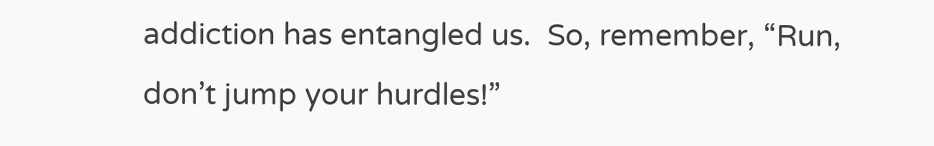addiction has entangled us.  So, remember, “Run, don’t jump your hurdles!”